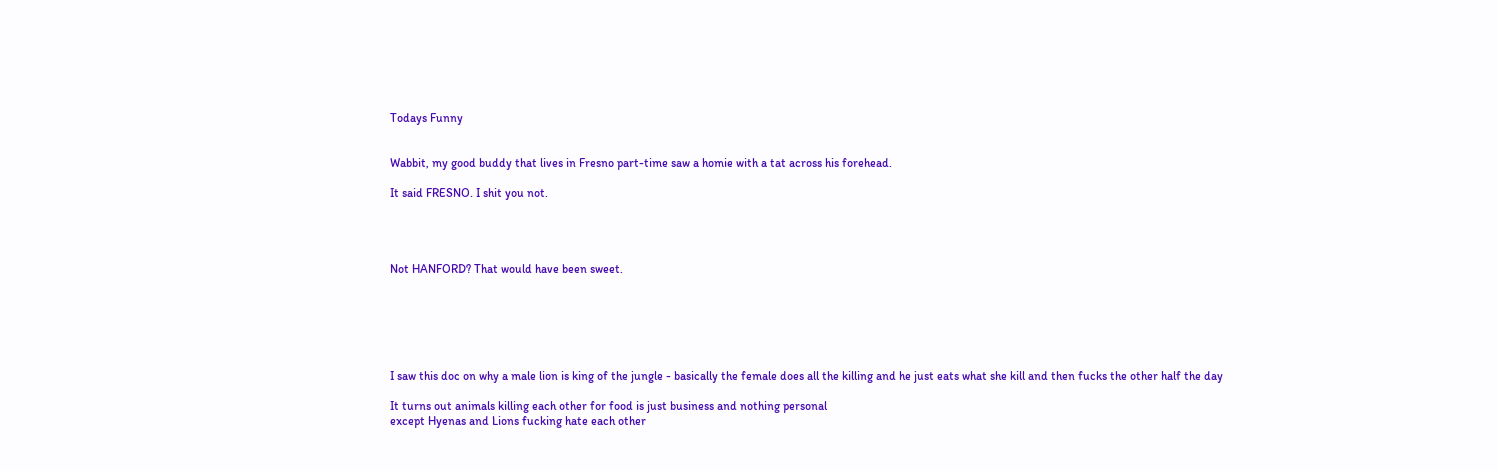Todays Funny


Wabbit, my good buddy that lives in Fresno part-time saw a homie with a tat across his forehead.

It said FRESNO. I shit you not.




Not HANFORD? That would have been sweet.






I saw this doc on why a male lion is king of the jungle - basically the female does all the killing and he just eats what she kill and then fucks the other half the day

It turns out animals killing each other for food is just business and nothing personal
except Hyenas and Lions fucking hate each other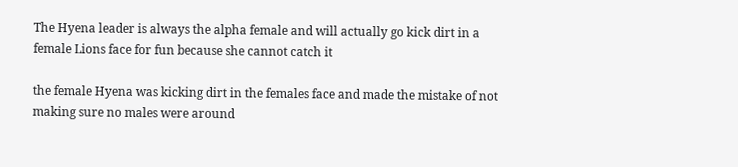The Hyena leader is always the alpha female and will actually go kick dirt in a female Lions face for fun because she cannot catch it

the female Hyena was kicking dirt in the females face and made the mistake of not making sure no males were around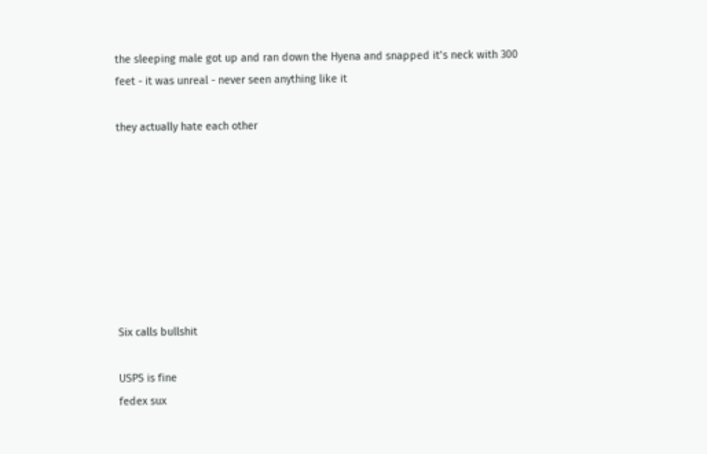the sleeping male got up and ran down the Hyena and snapped it’s neck with 300 feet - it was unreal - never seen anything like it

they actually hate each other








Six calls bullshit

USPS is fine
fedex sux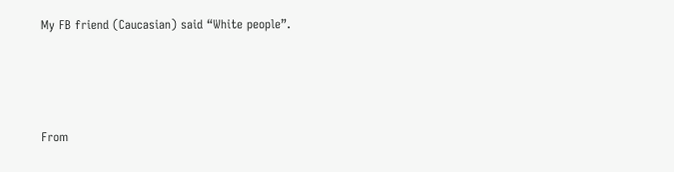My FB friend (Caucasian) said “White people”.






From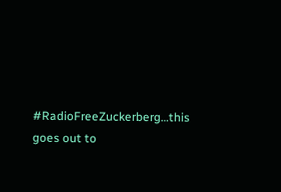#RadioFreeZuckerberg…this goes out to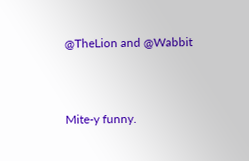@TheLion and @Wabbit



Mite-y funny.